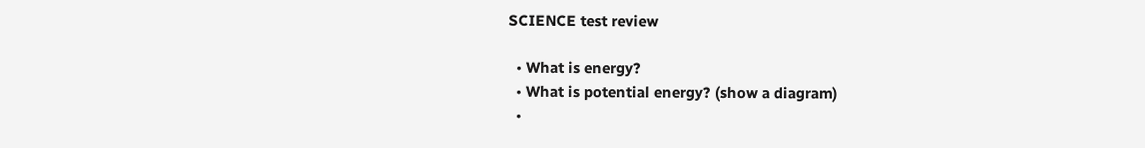SCIENCE test review

  • What is energy?
  • What is potential energy? (show a diagram)
  •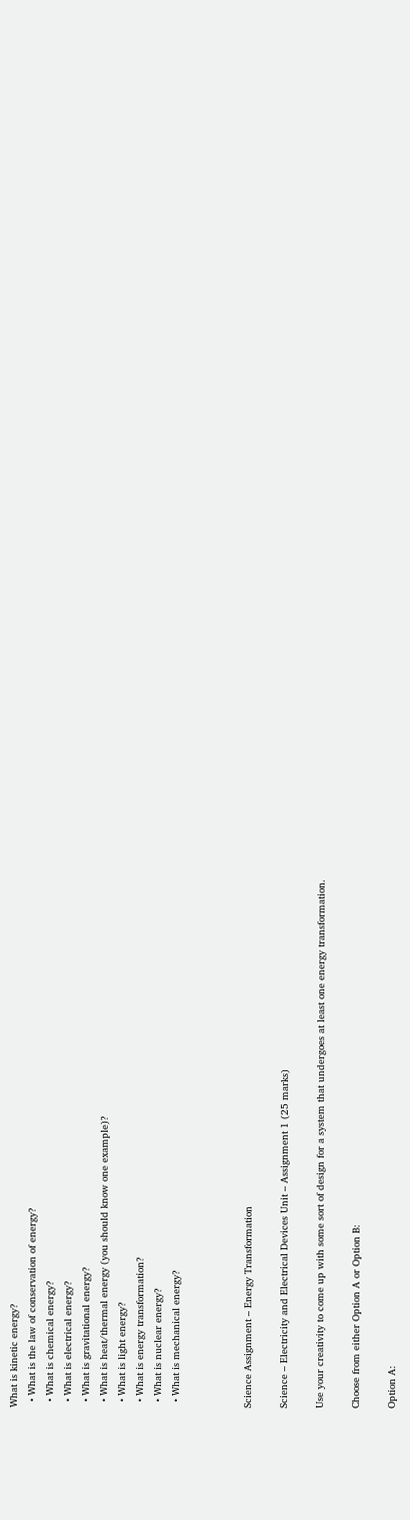What is kinetic energy?
  • What is the law of conservation of energy?
  • What is chemical energy?
  • What is electrical energy?
  • What is gravitational energy?
  • What is heat/thermal energy (you should know one example)?
  • What is light energy?
  • What is energy transformation?
  • What is nuclear energy?
  • What is mechanical energy?



Science Assignment – Energy Transformation

Science – Electricity and Electrical Devices Unit – Assignment 1 (25 marks)

Use your creativity to come up with some sort of design for a system that undergoes at least one energy transformation.

Choose from either Option A or Option B:

Option A: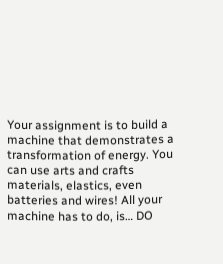Your assignment is to build a machine that demonstrates a transformation of energy. You can use arts and crafts materials, elastics, even batteries and wires! All your machine has to do, is… DO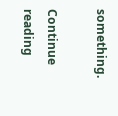something.

Continue reading